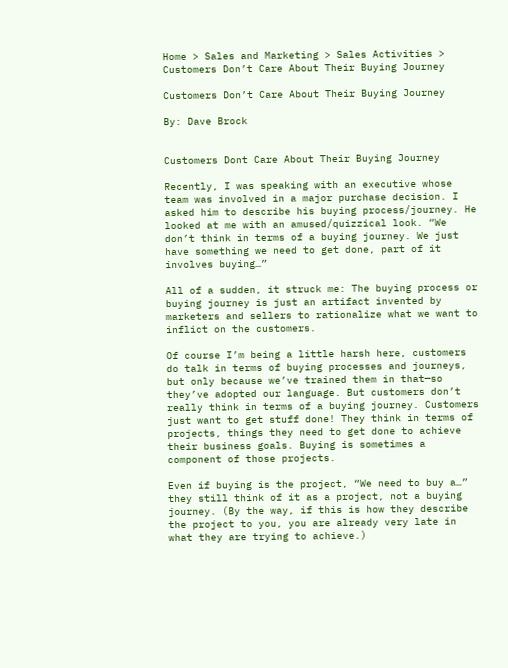Home > Sales and Marketing > Sales Activities > Customers Don’t Care About Their Buying Journey

Customers Don’t Care About Their Buying Journey

By: Dave Brock


Customers Dont Care About Their Buying Journey

Recently, I was speaking with an executive whose team was involved in a major purchase decision. I asked him to describe his buying process/journey. He looked at me with an amused/quizzical look. “We don’t think in terms of a buying journey. We just have something we need to get done, part of it involves buying…”

All of a sudden, it struck me: The buying process or buying journey is just an artifact invented by marketers and sellers to rationalize what we want to inflict on the customers.

Of course I’m being a little harsh here, customers do talk in terms of buying processes and journeys, but only because we’ve trained them in that—so they’ve adopted our language. But customers don’t really think in terms of a buying journey. Customers just want to get stuff done! They think in terms of projects, things they need to get done to achieve their business goals. Buying is sometimes a component of those projects.

Even if buying is the project, “We need to buy a…” they still think of it as a project, not a buying journey. (By the way, if this is how they describe the project to you, you are already very late in what they are trying to achieve.)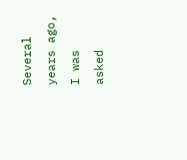Several years ago, I was asked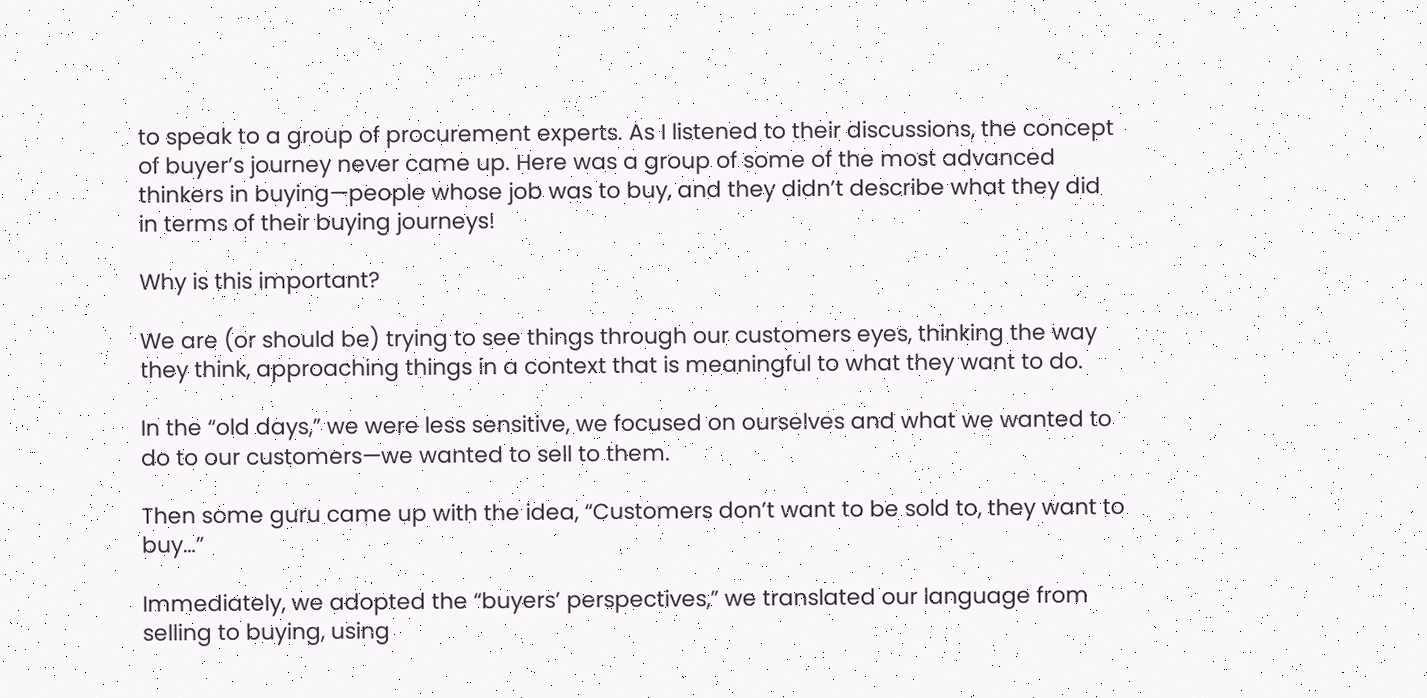to speak to a group of procurement experts. As I listened to their discussions, the concept of buyer’s journey never came up. Here was a group of some of the most advanced thinkers in buying—people whose job was to buy, and they didn’t describe what they did in terms of their buying journeys!

Why is this important?

We are (or should be) trying to see things through our customers eyes, thinking the way they think, approaching things in a context that is meaningful to what they want to do.

In the “old days,” we were less sensitive, we focused on ourselves and what we wanted to do to our customers—we wanted to sell to them.

Then some guru came up with the idea, “Customers don’t want to be sold to, they want to buy…”

Immediately, we adopted the “buyers’ perspectives,” we translated our language from selling to buying, using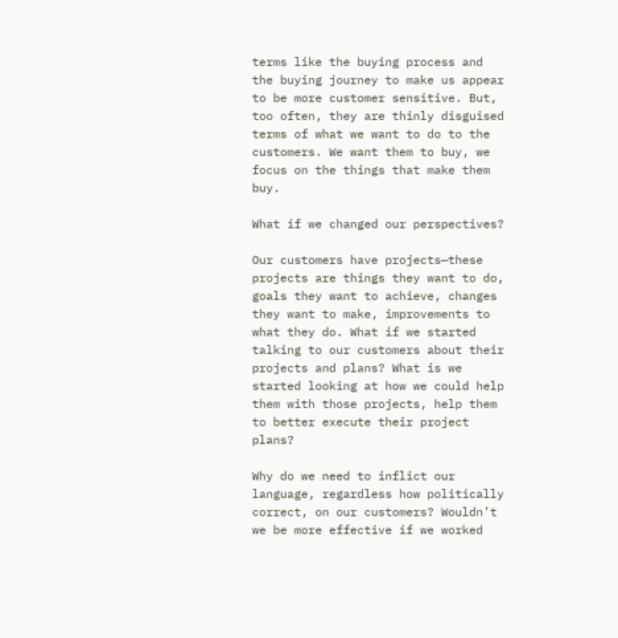terms like the buying process and the buying journey to make us appear to be more customer sensitive. But, too often, they are thinly disguised terms of what we want to do to the customers. We want them to buy, we focus on the things that make them buy.

What if we changed our perspectives?

Our customers have projects—these projects are things they want to do, goals they want to achieve, changes they want to make, improvements to what they do. What if we started talking to our customers about their projects and plans? What is we started looking at how we could help them with those projects, help them to better execute their project plans?

Why do we need to inflict our language, regardless how politically correct, on our customers? Wouldn’t we be more effective if we worked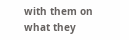with them on what they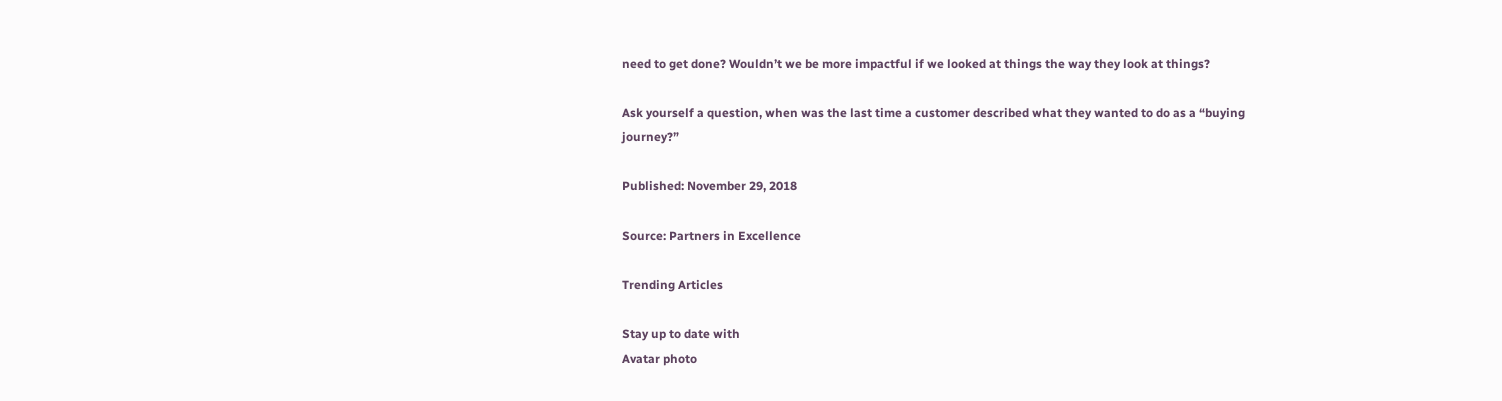need to get done? Wouldn’t we be more impactful if we looked at things the way they look at things?

Ask yourself a question, when was the last time a customer described what they wanted to do as a “buying journey?”

Published: November 29, 2018

Source: Partners in Excellence

Trending Articles

Stay up to date with
Avatar photo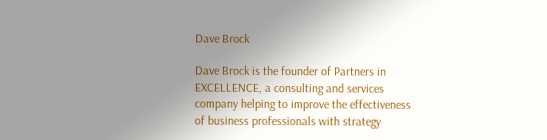Dave Brock

Dave Brock is the founder of Partners in EXCELLENCE, a consulting and services company helping to improve the effectiveness of business professionals with strategy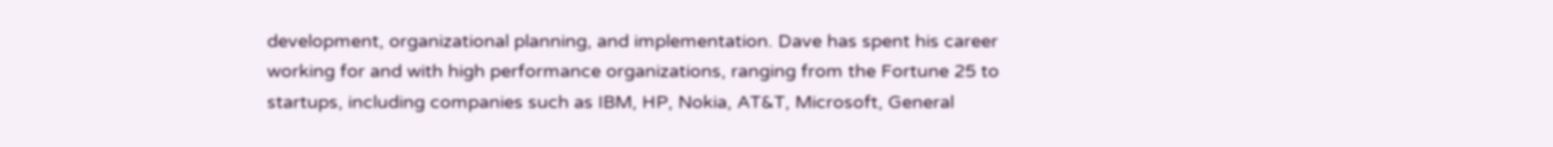development, organizational planning, and implementation. Dave has spent his career working for and with high performance organizations, ranging from the Fortune 25 to startups, including companies such as IBM, HP, Nokia, AT&T, Microsoft, General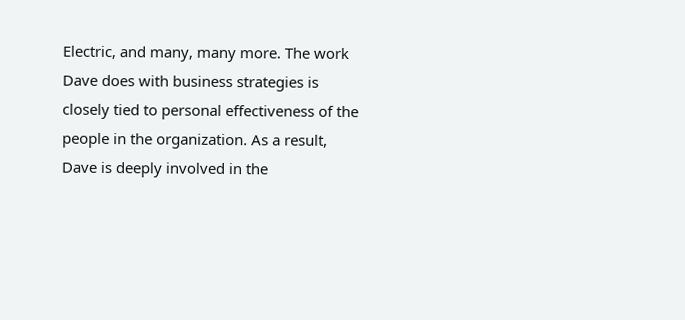Electric, and many, many more. The work Dave does with business strategies is closely tied to personal effectiveness of the people in the organization. As a result, Dave is deeply involved in the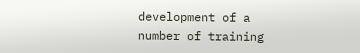development of a number of training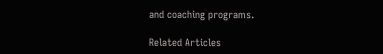and coaching programs.

Related Articles